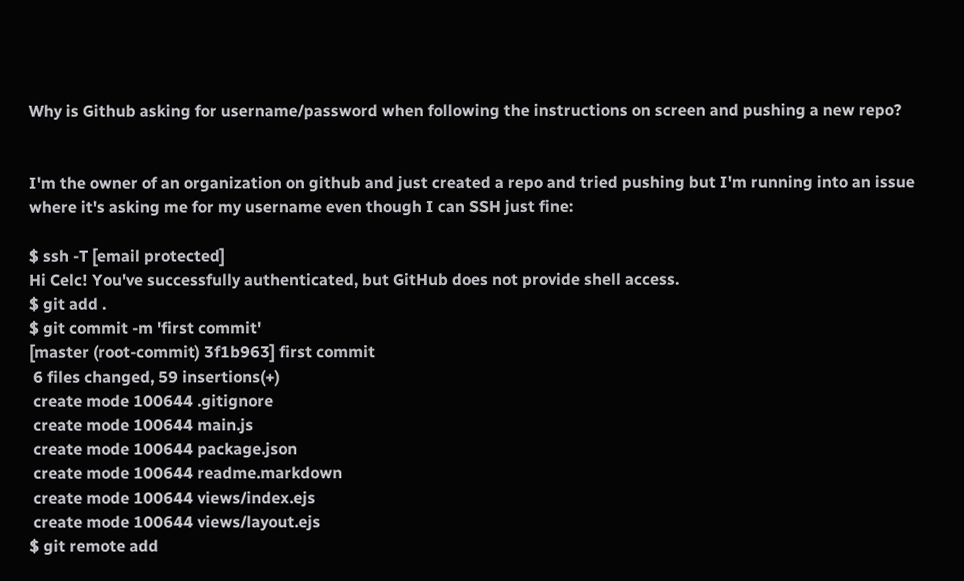Why is Github asking for username/password when following the instructions on screen and pushing a new repo?


I'm the owner of an organization on github and just created a repo and tried pushing but I'm running into an issue where it's asking me for my username even though I can SSH just fine:

$ ssh -T [email protected]
Hi Celc! You've successfully authenticated, but GitHub does not provide shell access.
$ git add .
$ git commit -m 'first commit'
[master (root-commit) 3f1b963] first commit
 6 files changed, 59 insertions(+)
 create mode 100644 .gitignore
 create mode 100644 main.js
 create mode 100644 package.json
 create mode 100644 readme.markdown
 create mode 100644 views/index.ejs
 create mode 100644 views/layout.ejs
$ git remote add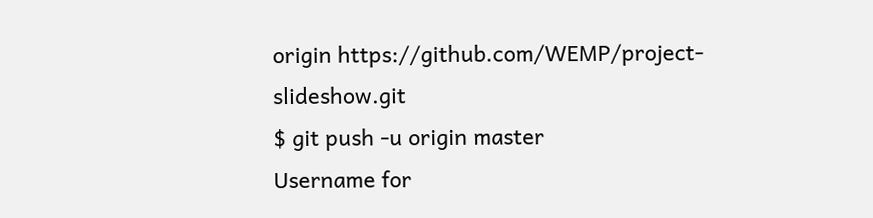origin https://github.com/WEMP/project-slideshow.git
$ git push -u origin master
Username for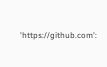'https://github.com':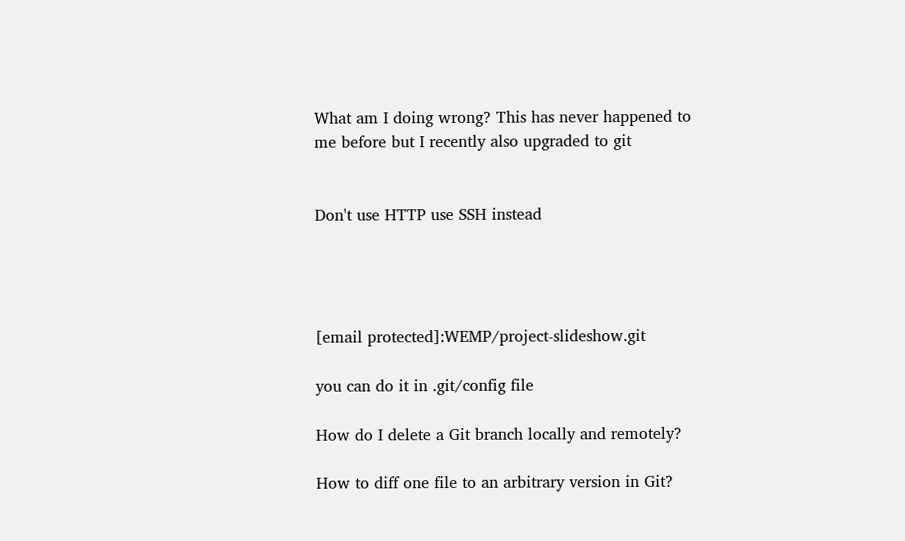What am I doing wrong? This has never happened to me before but I recently also upgraded to git


Don't use HTTP use SSH instead




[email protected]:WEMP/project-slideshow.git

you can do it in .git/config file

How do I delete a Git branch locally and remotely?

How to diff one file to an arbitrary version in Git?